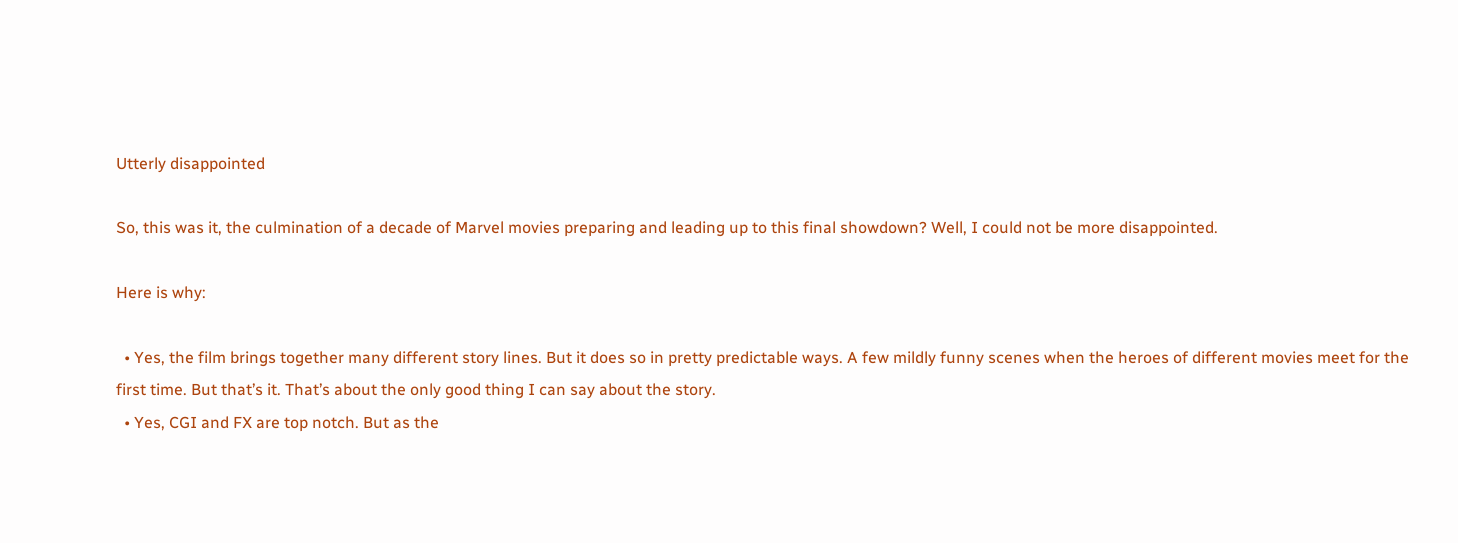Utterly disappointed

So, this was it, the culmination of a decade of Marvel movies preparing and leading up to this final showdown? Well, I could not be more disappointed.

Here is why:

  • Yes, the film brings together many different story lines. But it does so in pretty predictable ways. A few mildly funny scenes when the heroes of different movies meet for the first time. But that’s it. That’s about the only good thing I can say about the story.
  • Yes, CGI and FX are top notch. But as the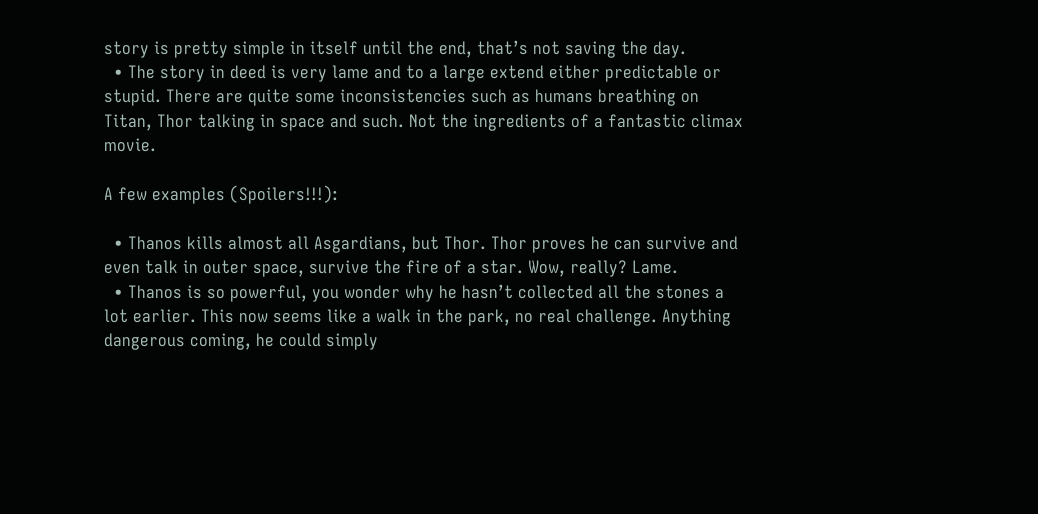story is pretty simple in itself until the end, that’s not saving the day.
  • The story in deed is very lame and to a large extend either predictable or stupid. There are quite some inconsistencies such as humans breathing on Titan, Thor talking in space and such. Not the ingredients of a fantastic climax movie.

A few examples (Spoilers!!!):

  • Thanos kills almost all Asgardians, but Thor. Thor proves he can survive and even talk in outer space, survive the fire of a star. Wow, really? Lame.
  • Thanos is so powerful, you wonder why he hasn’t collected all the stones a lot earlier. This now seems like a walk in the park, no real challenge. Anything dangerous coming, he could simply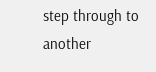step through to another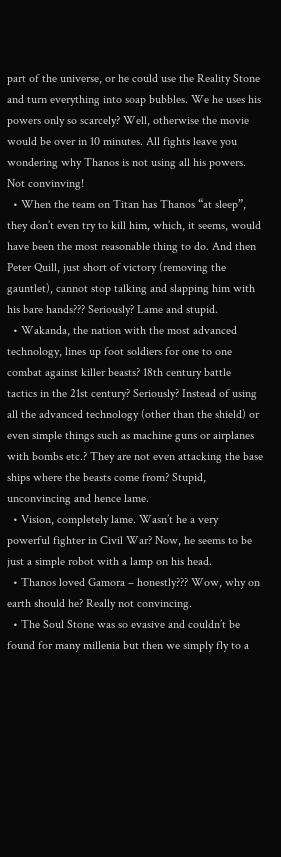part of the universe, or he could use the Reality Stone and turn everything into soap bubbles. We he uses his powers only so scarcely? Well, otherwise the movie would be over in 10 minutes. All fights leave you wondering why Thanos is not using all his powers. Not convinving!
  • When the team on Titan has Thanos “at sleep”, they don’t even try to kill him, which, it seems, would have been the most reasonable thing to do. And then Peter Quill, just short of victory (removing the gauntlet), cannot stop talking and slapping him with his bare hands??? Seriously? Lame and stupid.
  • Wakanda, the nation with the most advanced technology, lines up foot soldiers for one to one combat against killer beasts? 18th century battle tactics in the 21st century? Seriously? Instead of using all the advanced technology (other than the shield) or even simple things such as machine guns or airplanes with bombs etc.? They are not even attacking the base ships where the beasts come from? Stupid, unconvincing and hence lame.
  • Vision, completely lame. Wasn’t he a very powerful fighter in Civil War? Now, he seems to be just a simple robot with a lamp on his head.
  • Thanos loved Gamora – honestly??? Wow, why on earth should he? Really not convincing.
  • The Soul Stone was so evasive and couldn’t be found for many millenia but then we simply fly to a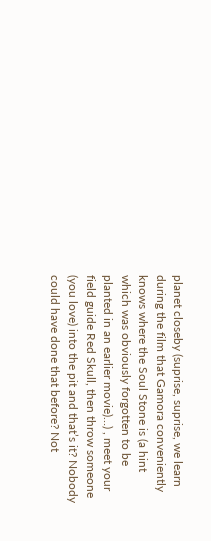planet closeby (suprise, suprise, we learn during the film that Gamora conveniently knows where the Soul Stone is (a hint which was obviously forgotten to be planted in an earlier movie)…) , meet your field guide Red Skull, then throw someone (you love) into the pit and that’s it? Nobody could have done that before? Not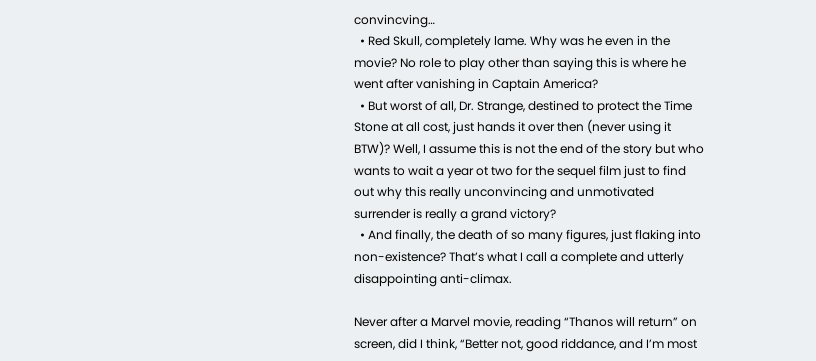convincving…
  • Red Skull, completely lame. Why was he even in the movie? No role to play other than saying this is where he went after vanishing in Captain America?
  • But worst of all, Dr. Strange, destined to protect the Time Stone at all cost, just hands it over then (never using it BTW)? Well, I assume this is not the end of the story but who wants to wait a year ot two for the sequel film just to find out why this really unconvincing and unmotivated surrender is really a grand victory?
  • And finally, the death of so many figures, just flaking into non-existence? That’s what I call a complete and utterly disappointing anti-climax.

Never after a Marvel movie, reading “Thanos will return” on screen, did I think, “Better not, good riddance, and I’m most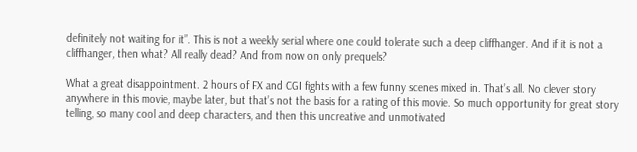definitely not waiting for it”. This is not a weekly serial where one could tolerate such a deep cliffhanger. And if it is not a cliffhanger, then what? All really dead? And from now on only prequels?

What a great disappointment. 2 hours of FX and CGI fights with a few funny scenes mixed in. That’s all. No clever story anywhere in this movie, maybe later, but that’s not the basis for a rating of this movie. So much opportunity for great story telling, so many cool and deep characters, and then this uncreative and unmotivated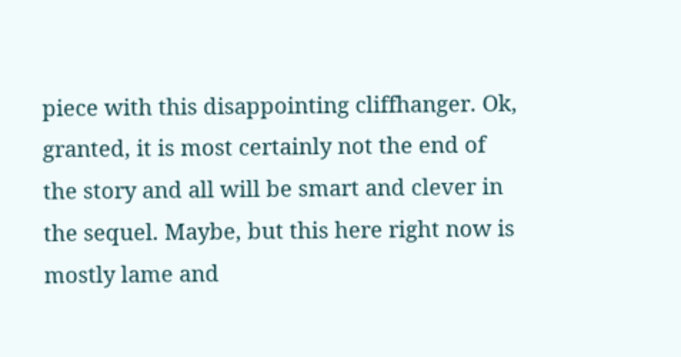piece with this disappointing cliffhanger. Ok, granted, it is most certainly not the end of the story and all will be smart and clever in the sequel. Maybe, but this here right now is mostly lame and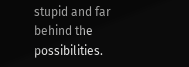stupid and far behind the possibilities.